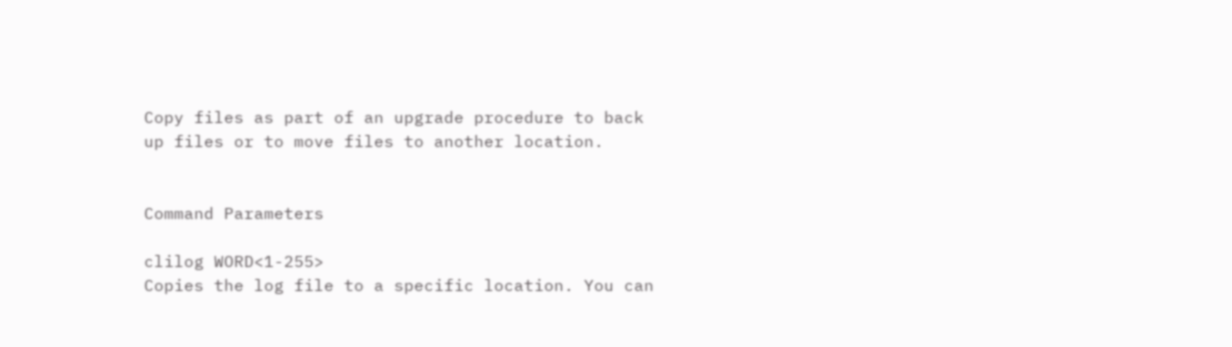Copy files as part of an upgrade procedure to back up files or to move files to another location.


Command Parameters

clilog WORD<1-255>
Copies the log file to a specific location. You can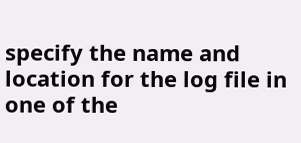specify the name and location for the log file in one of the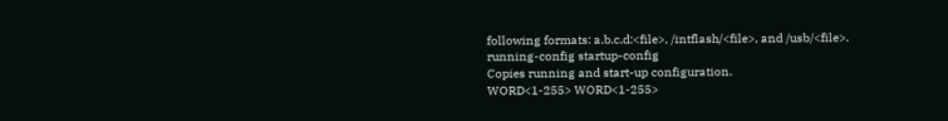following formats: a.b.c.d:<file>, /intflash/<file>, and /usb/<file>.
running-config startup-config
Copies running and start-up configuration.
WORD<1-255> WORD<1-255>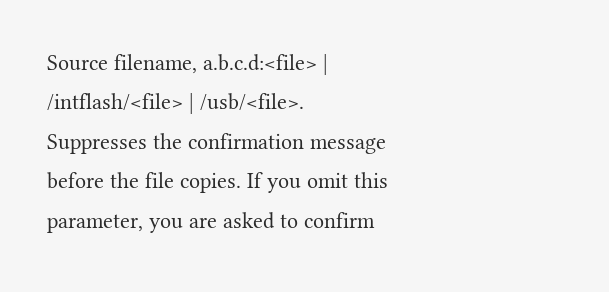Source filename, a.b.c.d:<file> | /intflash/<file> | /usb/<file>.
Suppresses the confirmation message before the file copies. If you omit this parameter, you are asked to confirm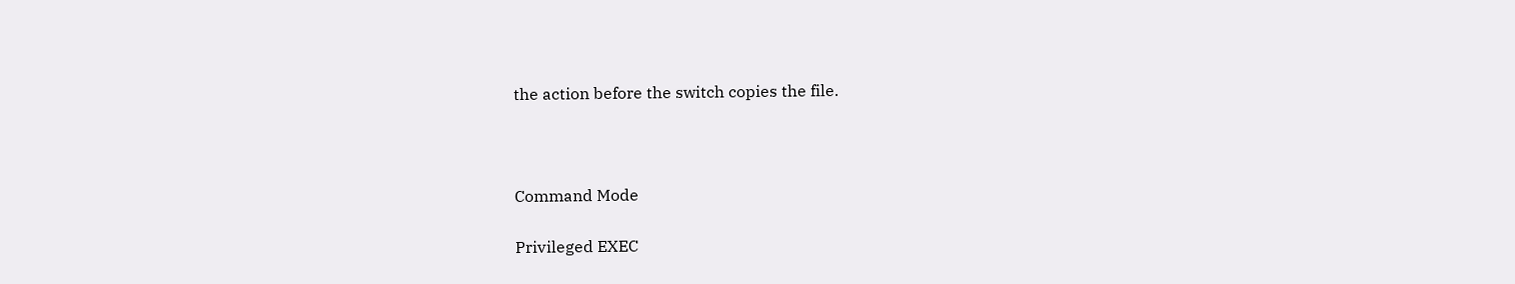the action before the switch copies the file.



Command Mode

Privileged EXEC